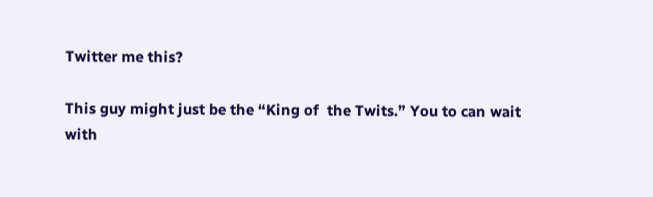Twitter me this?

This guy might just be the “King of  the Twits.” You to can wait with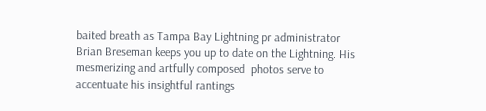baited breath as Tampa Bay Lightning pr administrator Brian Breseman keeps you up to date on the Lightning. His mesmerizing and artfully composed  photos serve to accentuate his insightful rantings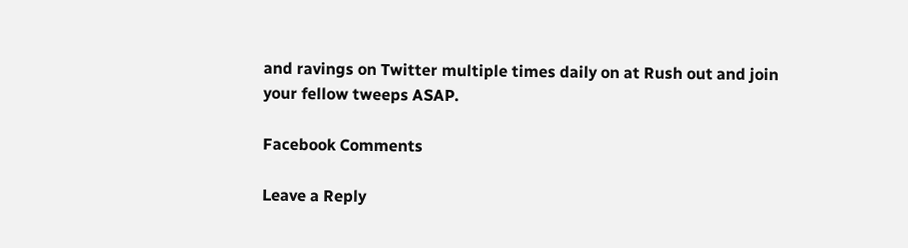and ravings on Twitter multiple times daily on at Rush out and join your fellow tweeps ASAP.

Facebook Comments

Leave a Reply